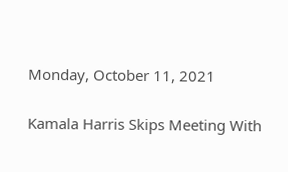Monday, October 11, 2021

Kamala Harris Skips Meeting With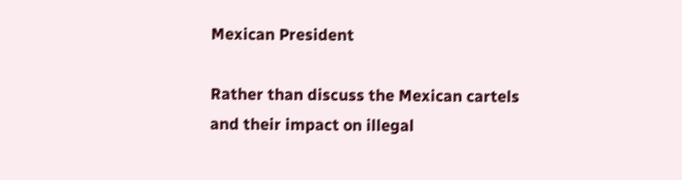Mexican President

Rather than discuss the Mexican cartels and their impact on illegal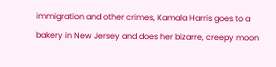immigration and other crimes, Kamala Harris goes to a bakery in New Jersey and does her bizarre, creepy moon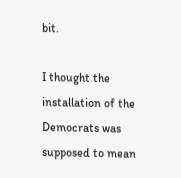bit.

I thought the installation of the Democrats was supposed to mean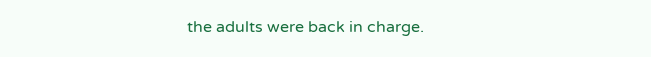the adults were back in charge.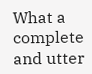What a complete and utter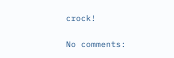crock!

No comments: